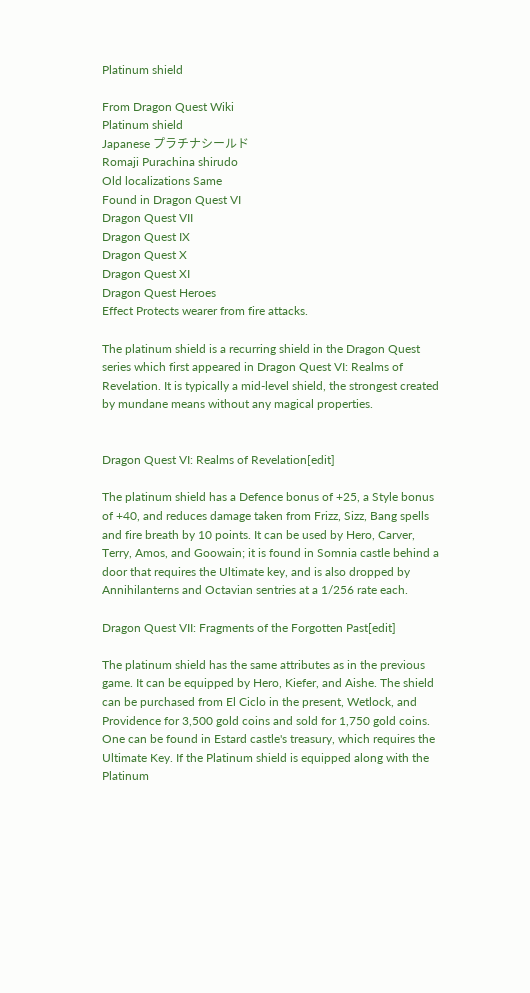Platinum shield

From Dragon Quest Wiki
Platinum shield
Japanese プラチナシールド
Romaji Purachina shirudo
Old localizations Same
Found in Dragon Quest VI
Dragon Quest VII
Dragon Quest IX
Dragon Quest X
Dragon Quest XI
Dragon Quest Heroes
Effect Protects wearer from fire attacks.

The platinum shield is a recurring shield in the Dragon Quest series which first appeared in Dragon Quest VI: Realms of Revelation. It is typically a mid-level shield, the strongest created by mundane means without any magical properties.


Dragon Quest VI: Realms of Revelation[edit]

The platinum shield has a Defence bonus of +25, a Style bonus of +40, and reduces damage taken from Frizz, Sizz, Bang spells and fire breath by 10 points. It can be used by Hero, Carver, Terry, Amos, and Goowain; it is found in Somnia castle behind a door that requires the Ultimate key, and is also dropped by Annihilanterns and Octavian sentries at a 1/256 rate each.

Dragon Quest VII: Fragments of the Forgotten Past[edit]

The platinum shield has the same attributes as in the previous game. It can be equipped by Hero, Kiefer, and Aishe. The shield can be purchased from El Ciclo in the present, Wetlock, and Providence for 3,500 gold coins and sold for 1,750 gold coins. One can be found in Estard castle's treasury, which requires the Ultimate Key. If the Platinum shield is equipped along with the Platinum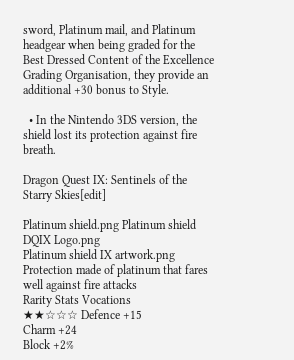sword, Platinum mail, and Platinum headgear when being graded for the Best Dressed Content of the Excellence Grading Organisation, they provide an additional +30 bonus to Style.

  • In the Nintendo 3DS version, the shield lost its protection against fire breath.

Dragon Quest IX: Sentinels of the Starry Skies[edit]

Platinum shield.png Platinum shield DQIX Logo.png
Platinum shield IX artwork.png
Protection made of platinum that fares well against fire attacks
Rarity Stats Vocations
★★☆☆☆ Defence +15
Charm +24
Block +2%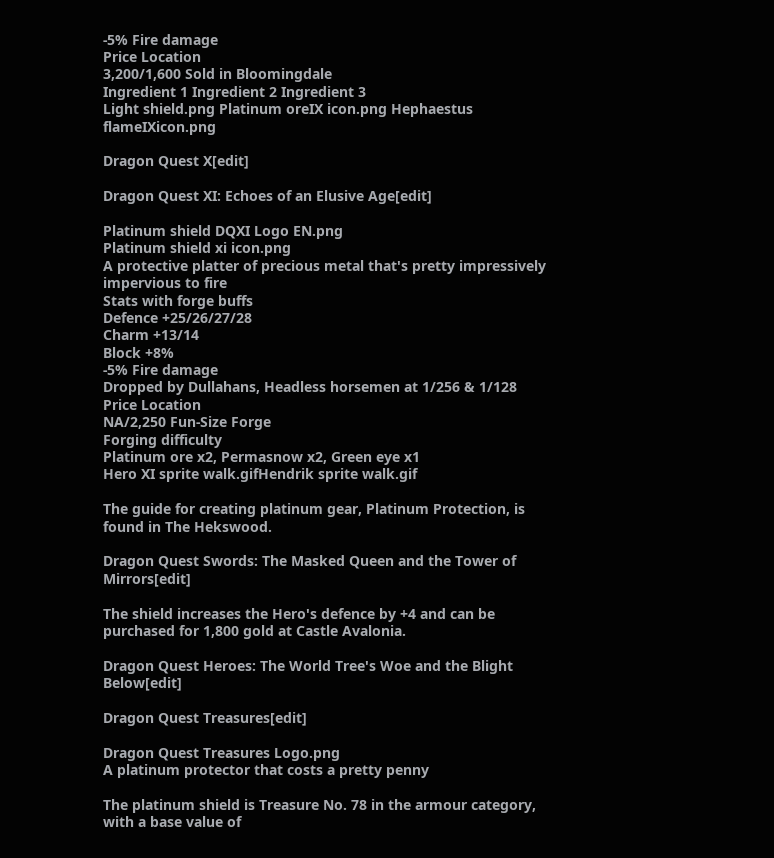-5% Fire damage
Price Location
3,200/1,600 Sold in Bloomingdale
Ingredient 1 Ingredient 2 Ingredient 3
Light shield.png Platinum oreIX icon.png Hephaestus flameIXicon.png

Dragon Quest X[edit]

Dragon Quest XI: Echoes of an Elusive Age[edit]

Platinum shield DQXI Logo EN.png
Platinum shield xi icon.png
A protective platter of precious metal that's pretty impressively impervious to fire
Stats with forge buffs
Defence +25/26/27/28
Charm +13/14
Block +8%
-5% Fire damage
Dropped by Dullahans, Headless horsemen at 1/256 & 1/128
Price Location
NA/2,250 Fun-Size Forge
Forging difficulty
Platinum ore x2, Permasnow x2, Green eye x1
Hero XI sprite walk.gifHendrik sprite walk.gif

The guide for creating platinum gear, Platinum Protection, is found in The Hekswood.

Dragon Quest Swords: The Masked Queen and the Tower of Mirrors[edit]

The shield increases the Hero's defence by +4 and can be purchased for 1,800 gold at Castle Avalonia.

Dragon Quest Heroes: The World Tree's Woe and the Blight Below[edit]

Dragon Quest Treasures[edit]

Dragon Quest Treasures Logo.png
A platinum protector that costs a pretty penny

The platinum shield is Treasure No. 78 in the armour category, with a base value of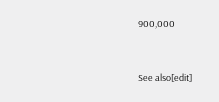900,000


See also[edit]